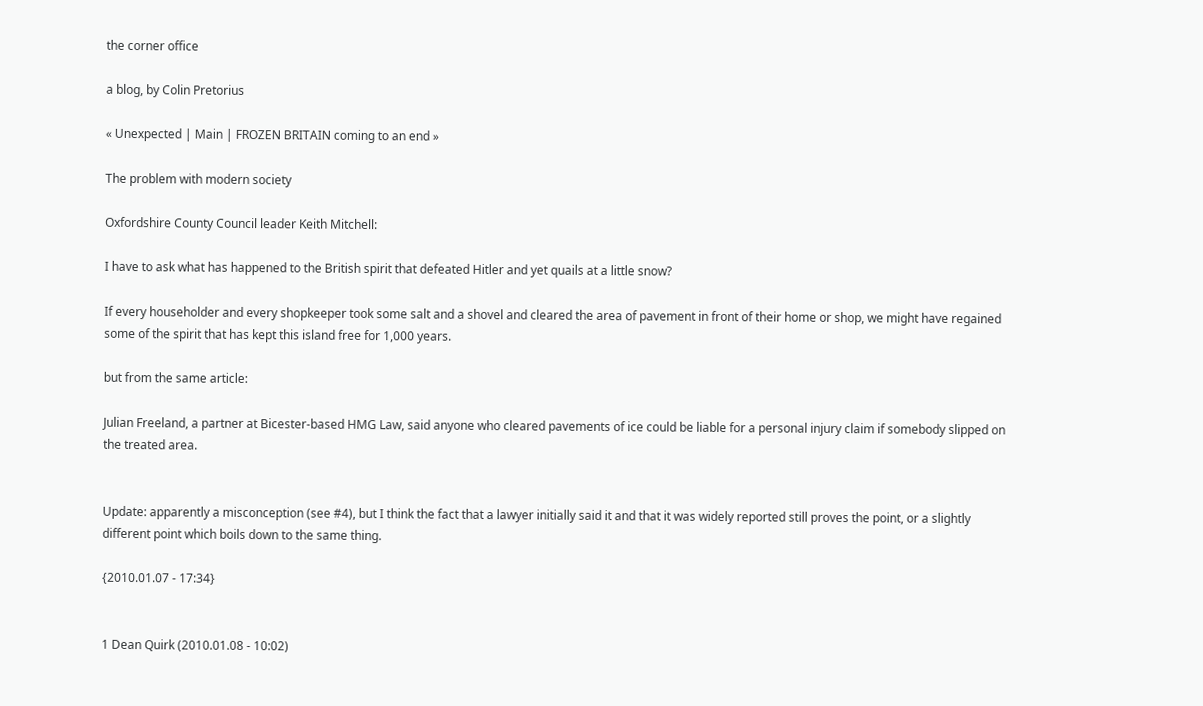the corner office

a blog, by Colin Pretorius

« Unexpected | Main | FROZEN BRITAIN coming to an end »

The problem with modern society

Oxfordshire County Council leader Keith Mitchell:

I have to ask what has happened to the British spirit that defeated Hitler and yet quails at a little snow?

If every householder and every shopkeeper took some salt and a shovel and cleared the area of pavement in front of their home or shop, we might have regained some of the spirit that has kept this island free for 1,000 years.

but from the same article:

Julian Freeland, a partner at Bicester-based HMG Law, said anyone who cleared pavements of ice could be liable for a personal injury claim if somebody slipped on the treated area.


Update: apparently a misconception (see #4), but I think the fact that a lawyer initially said it and that it was widely reported still proves the point, or a slightly different point which boils down to the same thing.

{2010.01.07 - 17:34}


1 Dean Quirk (2010.01.08 - 10:02)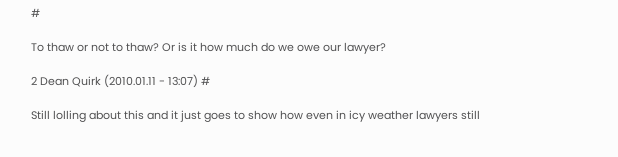#

To thaw or not to thaw? Or is it how much do we owe our lawyer?

2 Dean Quirk (2010.01.11 - 13:07) #

Still lolling about this and it just goes to show how even in icy weather lawyers still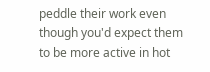peddle their work even though you'd expect them to be more active in hot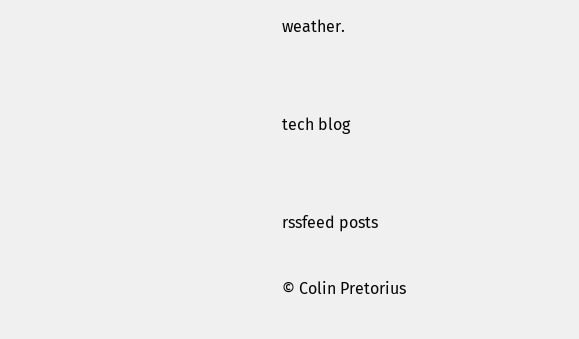weather.


tech blog


rssfeed posts

© Colin Pretorius